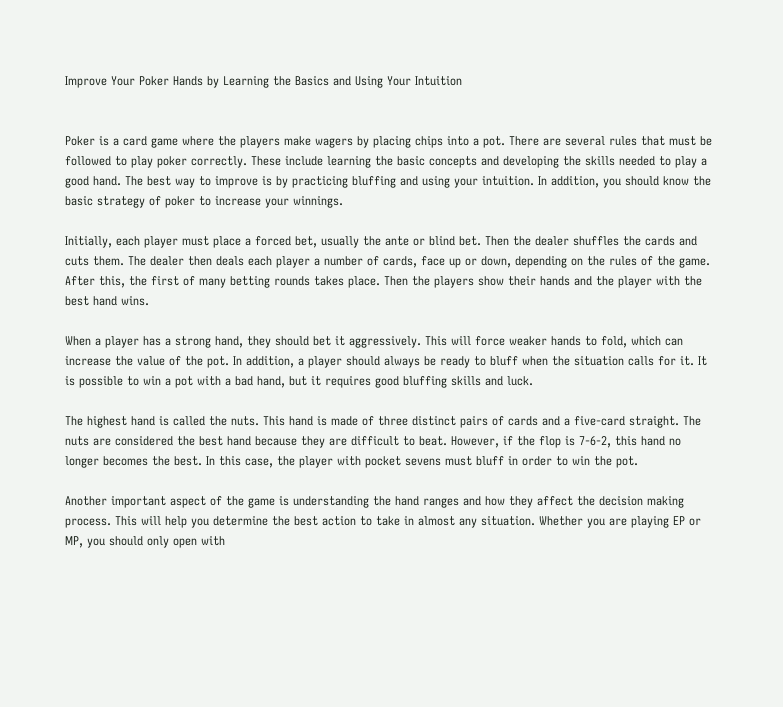Improve Your Poker Hands by Learning the Basics and Using Your Intuition


Poker is a card game where the players make wagers by placing chips into a pot. There are several rules that must be followed to play poker correctly. These include learning the basic concepts and developing the skills needed to play a good hand. The best way to improve is by practicing bluffing and using your intuition. In addition, you should know the basic strategy of poker to increase your winnings.

Initially, each player must place a forced bet, usually the ante or blind bet. Then the dealer shuffles the cards and cuts them. The dealer then deals each player a number of cards, face up or down, depending on the rules of the game. After this, the first of many betting rounds takes place. Then the players show their hands and the player with the best hand wins.

When a player has a strong hand, they should bet it aggressively. This will force weaker hands to fold, which can increase the value of the pot. In addition, a player should always be ready to bluff when the situation calls for it. It is possible to win a pot with a bad hand, but it requires good bluffing skills and luck.

The highest hand is called the nuts. This hand is made of three distinct pairs of cards and a five-card straight. The nuts are considered the best hand because they are difficult to beat. However, if the flop is 7-6-2, this hand no longer becomes the best. In this case, the player with pocket sevens must bluff in order to win the pot.

Another important aspect of the game is understanding the hand ranges and how they affect the decision making process. This will help you determine the best action to take in almost any situation. Whether you are playing EP or MP, you should only open with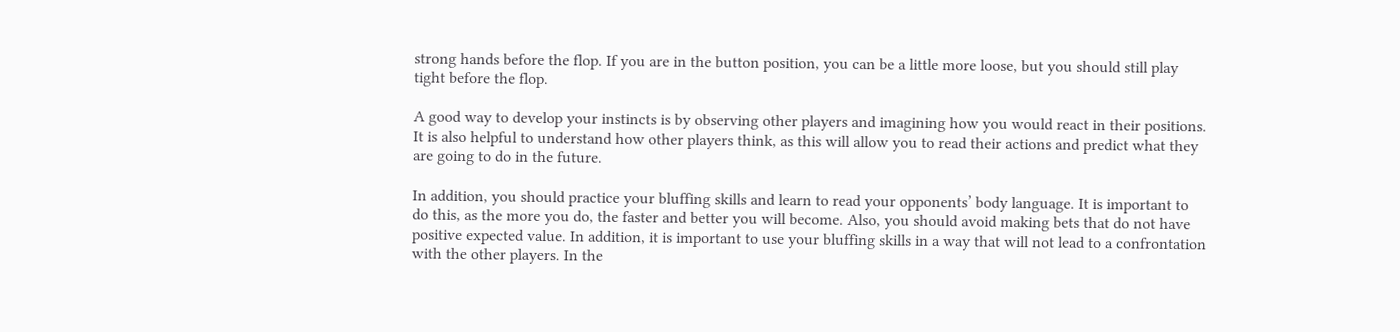strong hands before the flop. If you are in the button position, you can be a little more loose, but you should still play tight before the flop.

A good way to develop your instincts is by observing other players and imagining how you would react in their positions. It is also helpful to understand how other players think, as this will allow you to read their actions and predict what they are going to do in the future.

In addition, you should practice your bluffing skills and learn to read your opponents’ body language. It is important to do this, as the more you do, the faster and better you will become. Also, you should avoid making bets that do not have positive expected value. In addition, it is important to use your bluffing skills in a way that will not lead to a confrontation with the other players. In the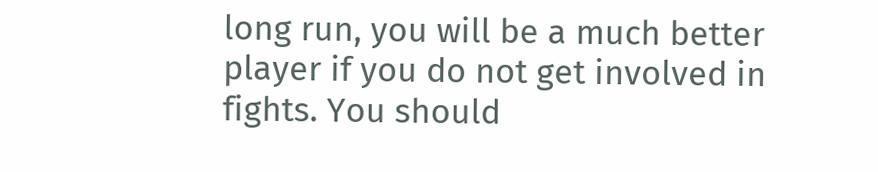long run, you will be a much better player if you do not get involved in fights. You should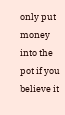only put money into the pot if you believe it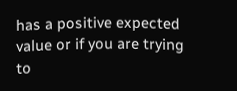has a positive expected value or if you are trying to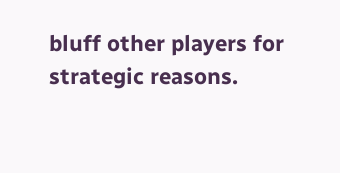bluff other players for strategic reasons.